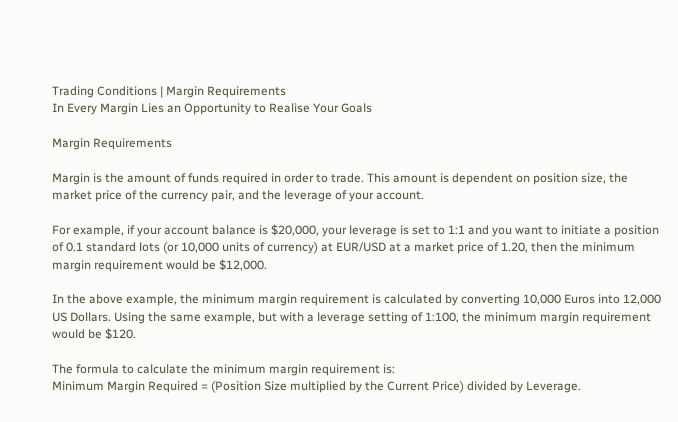Trading Conditions | Margin Requirements
In Every Margin Lies an Opportunity to Realise Your Goals

Margin Requirements

Margin is the amount of funds required in order to trade. This amount is dependent on position size, the market price of the currency pair, and the leverage of your account.

For example, if your account balance is $20,000, your leverage is set to 1:1 and you want to initiate a position of 0.1 standard lots (or 10,000 units of currency) at EUR/USD at a market price of 1.20, then the minimum margin requirement would be $12,000.

In the above example, the minimum margin requirement is calculated by converting 10,000 Euros into 12,000 US Dollars. Using the same example, but with a leverage setting of 1:100, the minimum margin requirement would be $120.

The formula to calculate the minimum margin requirement is:
Minimum Margin Required = (Position Size multiplied by the Current Price) divided by Leverage.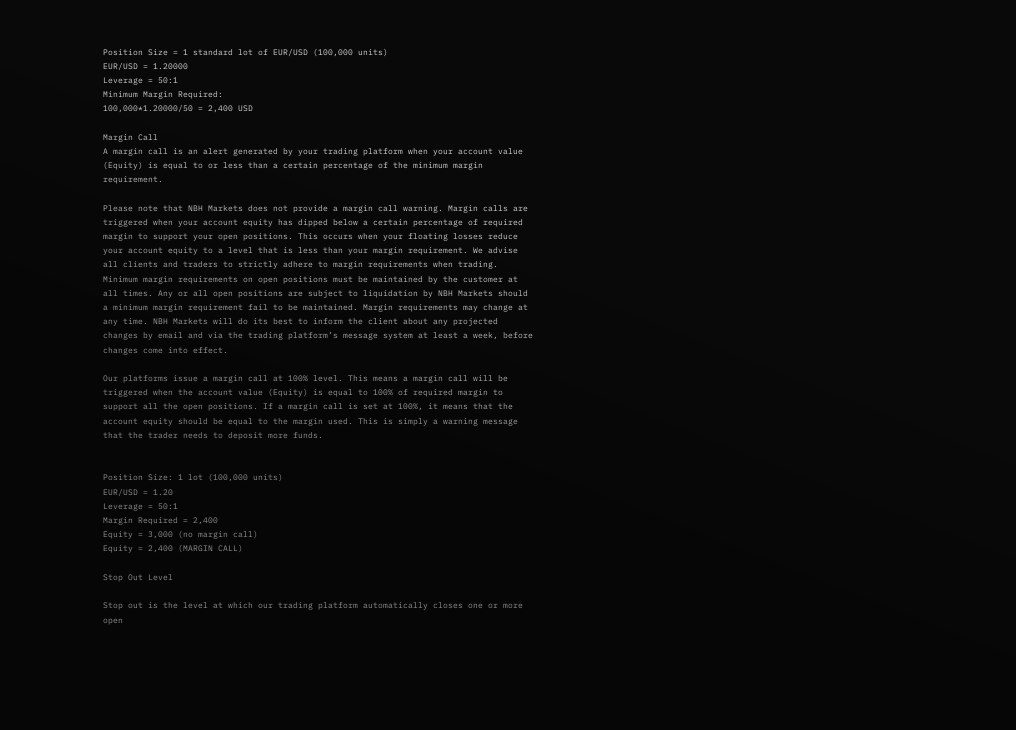Position Size = 1 standard lot of EUR/USD (100,000 units)
EUR/USD = 1.20000
Leverage = 50:1
Minimum Margin Required:
100,000*1.20000/50 = 2,400 USD

Margin Call
A margin call is an alert generated by your trading platform when your account value (Equity) is equal to or less than a certain percentage of the minimum margin requirement.

Please note that NBH Markets does not provide a margin call warning. Margin calls are triggered when your account equity has dipped below a certain percentage of required margin to support your open positions. This occurs when your floating losses reduce your account equity to a level that is less than your margin requirement. We advise all clients and traders to strictly adhere to margin requirements when trading. Minimum margin requirements on open positions must be maintained by the customer at all times. Any or all open positions are subject to liquidation by NBH Markets should a minimum margin requirement fail to be maintained. Margin requirements may change at any time. NBH Markets will do its best to inform the client about any projected changes by email and via the trading platform’s message system at least a week, before changes come into effect.

Our platforms issue a margin call at 100% level. This means a margin call will be triggered when the account value (Equity) is equal to 100% of required margin to support all the open positions. If a margin call is set at 100%, it means that the account equity should be equal to the margin used. This is simply a warning message that the trader needs to deposit more funds.


Position Size: 1 lot (100,000 units)
EUR/USD = 1.20
Leverage = 50:1
Margin Required = 2,400
Equity = 3,000 (no margin call)
Equity = 2,400 (MARGIN CALL)

Stop Out Level

Stop out is the level at which our trading platform automatically closes one or more open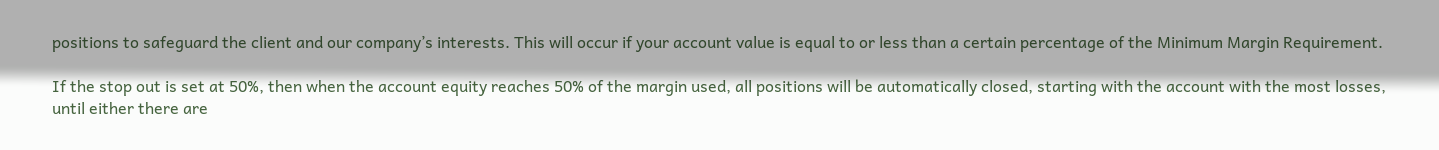positions to safeguard the client and our company’s interests. This will occur if your account value is equal to or less than a certain percentage of the Minimum Margin Requirement.

If the stop out is set at 50%, then when the account equity reaches 50% of the margin used, all positions will be automatically closed, starting with the account with the most losses, until either there are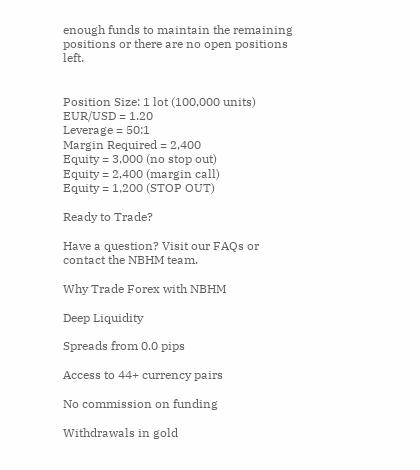enough funds to maintain the remaining positions or there are no open positions left.


Position Size: 1 lot (100,000 units)
EUR/USD = 1.20
Leverage = 50:1
Margin Required = 2,400
Equity = 3,000 (no stop out)
Equity = 2,400 (margin call)
Equity = 1,200 (STOP OUT)

Ready to Trade?

Have a question? Visit our FAQs or contact the NBHM team.

Why Trade Forex with NBHM

Deep Liquidity

Spreads from 0.0 pips

Access to 44+ currency pairs

No commission on funding

Withdrawals in gold